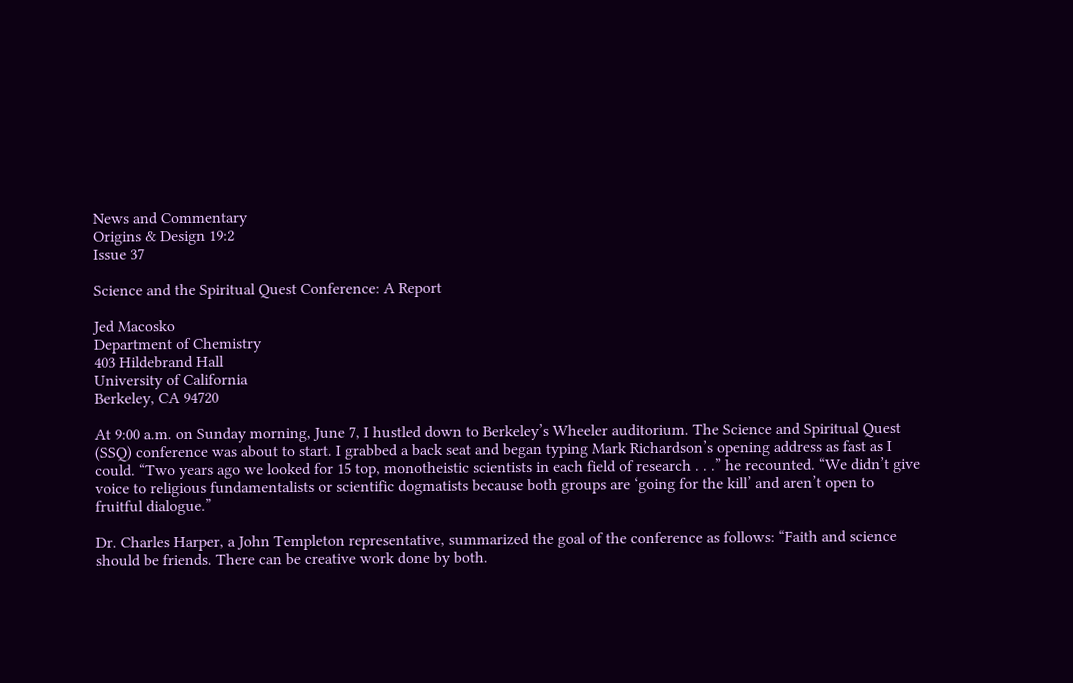News and Commentary
Origins & Design 19:2
Issue 37

Science and the Spiritual Quest Conference: A Report

Jed Macosko
Department of Chemistry
403 Hildebrand Hall
University of California
Berkeley, CA 94720

At 9:00 a.m. on Sunday morning, June 7, I hustled down to Berkeley’s Wheeler auditorium. The Science and Spiritual Quest (SSQ) conference was about to start. I grabbed a back seat and began typing Mark Richardson’s opening address as fast as I could. “Two years ago we looked for 15 top, monotheistic scientists in each field of research . . .” he recounted. “We didn’t give voice to religious fundamentalists or scientific dogmatists because both groups are ‘going for the kill’ and aren’t open to fruitful dialogue.”

Dr. Charles Harper, a John Templeton representative, summarized the goal of the conference as follows: “Faith and science should be friends. There can be creative work done by both.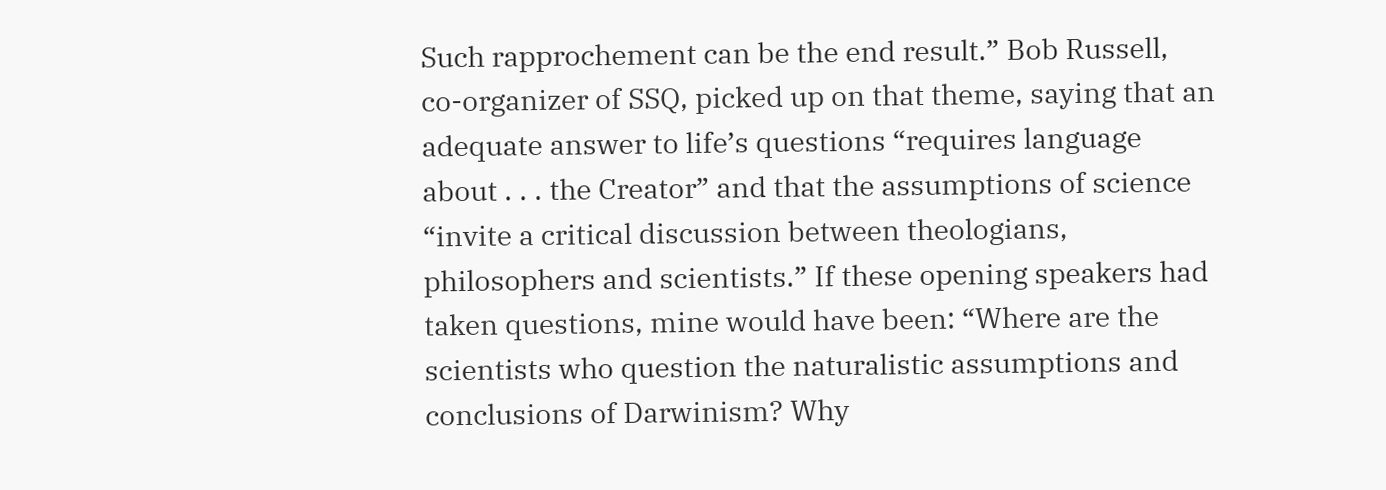Such rapprochement can be the end result.” Bob Russell, co-organizer of SSQ, picked up on that theme, saying that an adequate answer to life’s questions “requires language about . . . the Creator” and that the assumptions of science “invite a critical discussion between theologians, philosophers and scientists.” If these opening speakers had taken questions, mine would have been: “Where are the scientists who question the naturalistic assumptions and conclusions of Darwinism? Why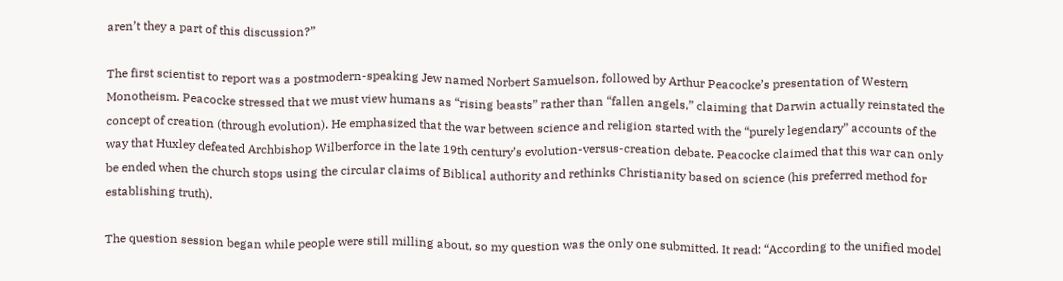aren’t they a part of this discussion?”

The first scientist to report was a postmodern-speaking Jew named Norbert Samuelson, followed by Arthur Peacocke’s presentation of Western Monotheism. Peacocke stressed that we must view humans as “rising beasts” rather than “fallen angels,” claiming that Darwin actually reinstated the concept of creation (through evolution). He emphasized that the war between science and religion started with the “purely legendary” accounts of the way that Huxley defeated Archbishop Wilberforce in the late 19th century’s evolution-versus-creation debate. Peacocke claimed that this war can only be ended when the church stops using the circular claims of Biblical authority and rethinks Christianity based on science (his preferred method for establishing truth).

The question session began while people were still milling about, so my question was the only one submitted. It read: “According to the unified model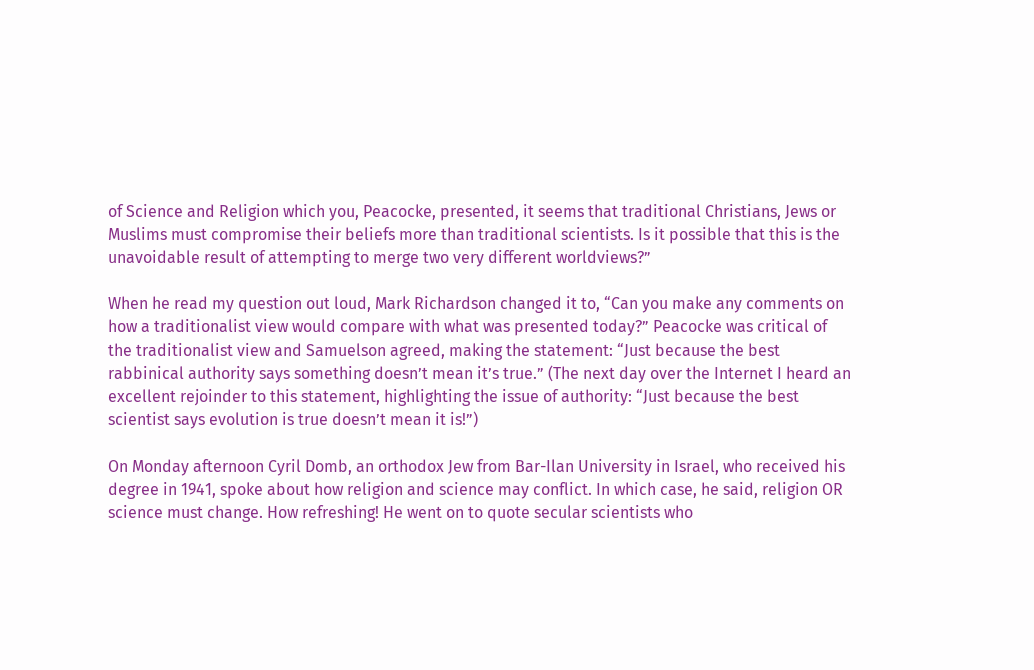of Science and Religion which you, Peacocke, presented, it seems that traditional Christians, Jews or Muslims must compromise their beliefs more than traditional scientists. Is it possible that this is the unavoidable result of attempting to merge two very different worldviews?”

When he read my question out loud, Mark Richardson changed it to, “Can you make any comments on how a traditionalist view would compare with what was presented today?” Peacocke was critical of the traditionalist view and Samuelson agreed, making the statement: “Just because the best rabbinical authority says something doesn’t mean it’s true.” (The next day over the Internet I heard an excellent rejoinder to this statement, highlighting the issue of authority: “Just because the best scientist says evolution is true doesn’t mean it is!”)

On Monday afternoon Cyril Domb, an orthodox Jew from Bar-Ilan University in Israel, who received his degree in 1941, spoke about how religion and science may conflict. In which case, he said, religion OR science must change. How refreshing! He went on to quote secular scientists who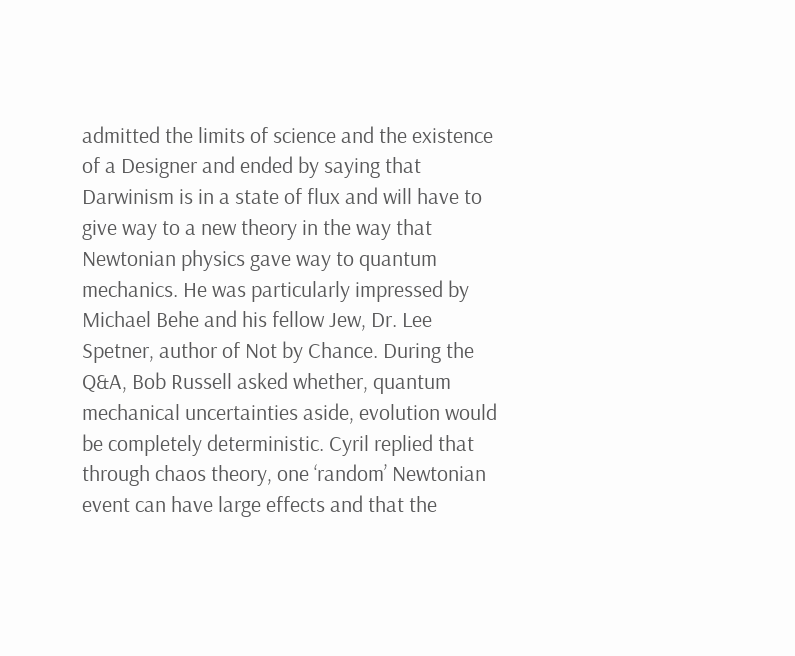admitted the limits of science and the existence of a Designer and ended by saying that Darwinism is in a state of flux and will have to give way to a new theory in the way that Newtonian physics gave way to quantum mechanics. He was particularly impressed by Michael Behe and his fellow Jew, Dr. Lee Spetner, author of Not by Chance. During the Q&A, Bob Russell asked whether, quantum mechanical uncertainties aside, evolution would be completely deterministic. Cyril replied that through chaos theory, one ‘random’ Newtonian event can have large effects and that the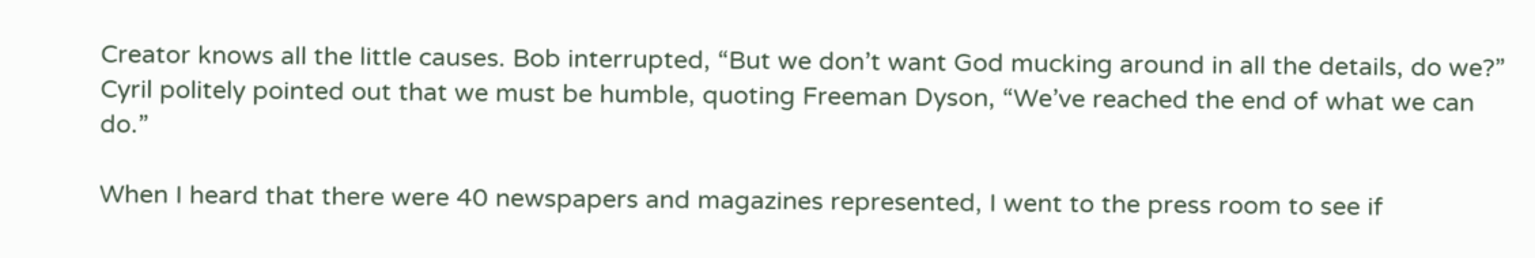Creator knows all the little causes. Bob interrupted, “But we don’t want God mucking around in all the details, do we?” Cyril politely pointed out that we must be humble, quoting Freeman Dyson, “We’ve reached the end of what we can do.”

When I heard that there were 40 newspapers and magazines represented, I went to the press room to see if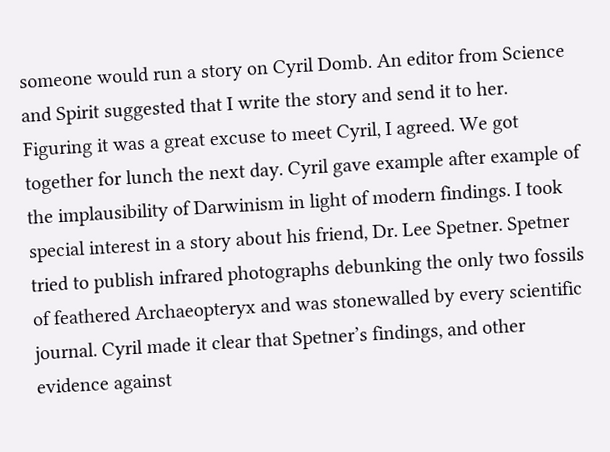someone would run a story on Cyril Domb. An editor from Science and Spirit suggested that I write the story and send it to her. Figuring it was a great excuse to meet Cyril, I agreed. We got together for lunch the next day. Cyril gave example after example of the implausibility of Darwinism in light of modern findings. I took special interest in a story about his friend, Dr. Lee Spetner. Spetner tried to publish infrared photographs debunking the only two fossils of feathered Archaeopteryx and was stonewalled by every scientific journal. Cyril made it clear that Spetner’s findings, and other evidence against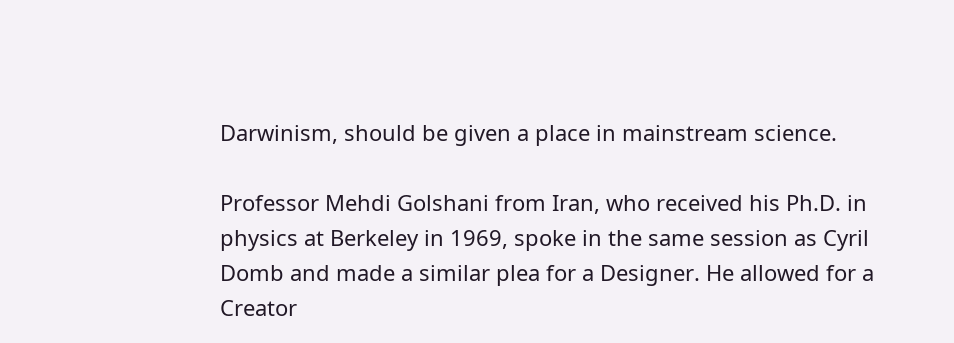Darwinism, should be given a place in mainstream science.

Professor Mehdi Golshani from Iran, who received his Ph.D. in physics at Berkeley in 1969, spoke in the same session as Cyril Domb and made a similar plea for a Designer. He allowed for a Creator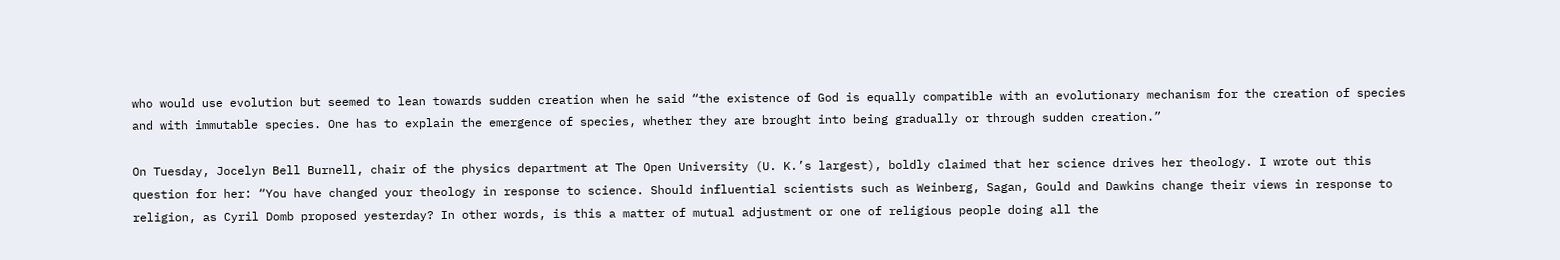who would use evolution but seemed to lean towards sudden creation when he said “the existence of God is equally compatible with an evolutionary mechanism for the creation of species and with immutable species. One has to explain the emergence of species, whether they are brought into being gradually or through sudden creation.”

On Tuesday, Jocelyn Bell Burnell, chair of the physics department at The Open University (U. K.’s largest), boldly claimed that her science drives her theology. I wrote out this question for her: “You have changed your theology in response to science. Should influential scientists such as Weinberg, Sagan, Gould and Dawkins change their views in response to religion, as Cyril Domb proposed yesterday? In other words, is this a matter of mutual adjustment or one of religious people doing all the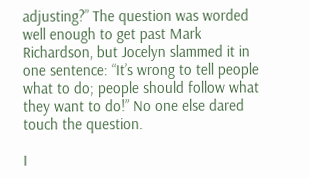adjusting?” The question was worded well enough to get past Mark Richardson, but Jocelyn slammed it in one sentence: “It’s wrong to tell people what to do; people should follow what they want to do!” No one else dared touch the question.

I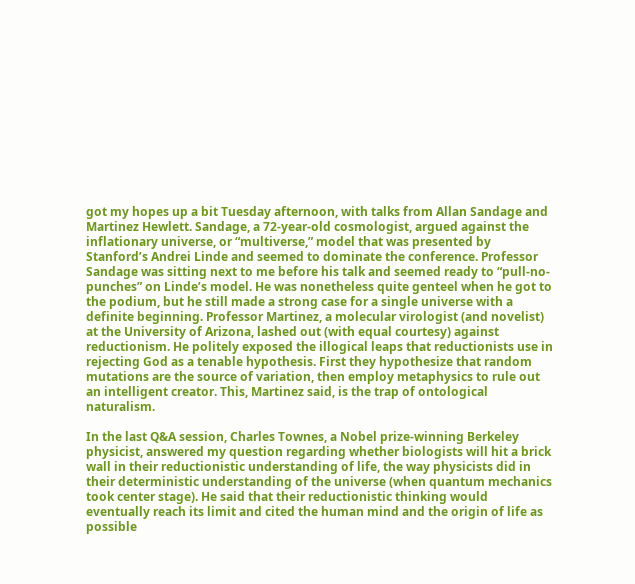got my hopes up a bit Tuesday afternoon, with talks from Allan Sandage and Martinez Hewlett. Sandage, a 72-year-old cosmologist, argued against the inflationary universe, or “multiverse,” model that was presented by Stanford’s Andrei Linde and seemed to dominate the conference. Professor Sandage was sitting next to me before his talk and seemed ready to “pull-no-punches” on Linde’s model. He was nonetheless quite genteel when he got to the podium, but he still made a strong case for a single universe with a definite beginning. Professor Martinez, a molecular virologist (and novelist) at the University of Arizona, lashed out (with equal courtesy) against reductionism. He politely exposed the illogical leaps that reductionists use in rejecting God as a tenable hypothesis. First they hypothesize that random mutations are the source of variation, then employ metaphysics to rule out an intelligent creator. This, Martinez said, is the trap of ontological naturalism.

In the last Q&A session, Charles Townes, a Nobel prize-winning Berkeley physicist, answered my question regarding whether biologists will hit a brick wall in their reductionistic understanding of life, the way physicists did in their deterministic understanding of the universe (when quantum mechanics took center stage). He said that their reductionistic thinking would eventually reach its limit and cited the human mind and the origin of life as possible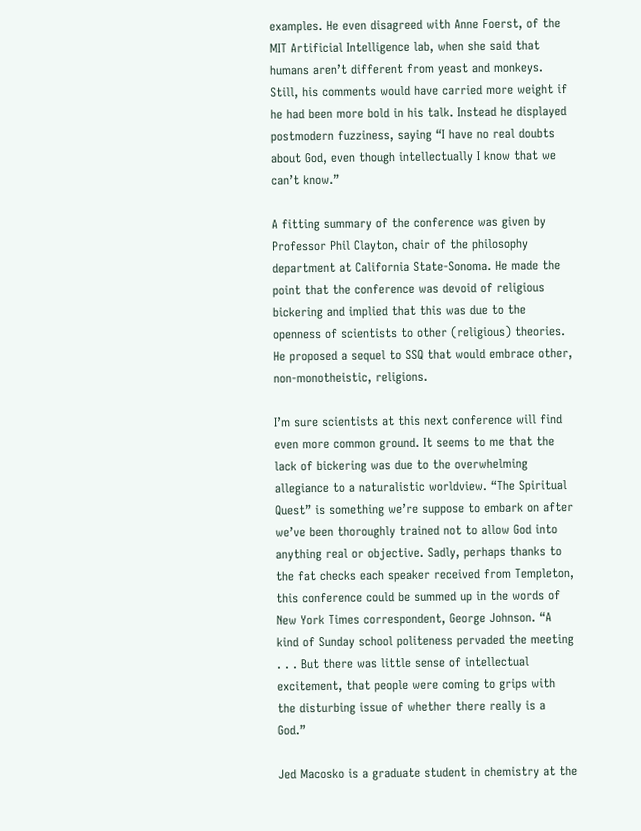examples. He even disagreed with Anne Foerst, of the MIT Artificial Intelligence lab, when she said that humans aren’t different from yeast and monkeys. Still, his comments would have carried more weight if he had been more bold in his talk. Instead he displayed postmodern fuzziness, saying “I have no real doubts about God, even though intellectually I know that we can’t know.”

A fitting summary of the conference was given by Professor Phil Clayton, chair of the philosophy department at California State-Sonoma. He made the point that the conference was devoid of religious bickering and implied that this was due to the openness of scientists to other (religious) theories. He proposed a sequel to SSQ that would embrace other, non-monotheistic, religions.

I’m sure scientists at this next conference will find even more common ground. It seems to me that the lack of bickering was due to the overwhelming allegiance to a naturalistic worldview. “The Spiritual Quest” is something we’re suppose to embark on after we’ve been thoroughly trained not to allow God into anything real or objective. Sadly, perhaps thanks to the fat checks each speaker received from Templeton, this conference could be summed up in the words of New York Times correspondent, George Johnson. “A kind of Sunday school politeness pervaded the meeting . . . But there was little sense of intellectual excitement, that people were coming to grips with the disturbing issue of whether there really is a God.”

Jed Macosko is a graduate student in chemistry at the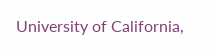University of California,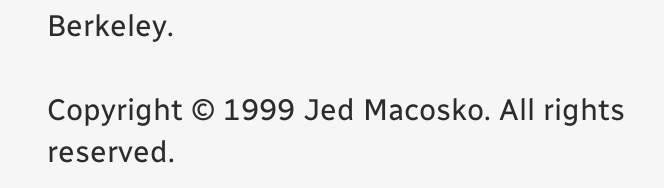Berkeley.

Copyright © 1999 Jed Macosko. All rights reserved.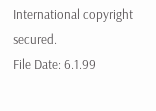International copyright secured.
File Date: 6.1.99